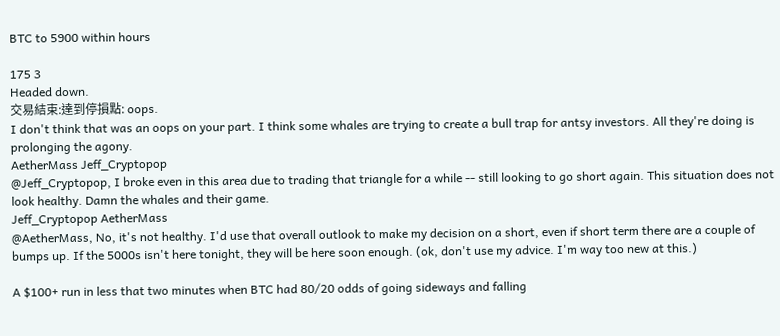BTC to 5900 within hours

175 3
Headed down.
交易結束:達到停損點: oops.
I don't think that was an oops on your part. I think some whales are trying to create a bull trap for antsy investors. All they're doing is prolonging the agony.
AetherMass Jeff_Cryptopop
@Jeff_Cryptopop, I broke even in this area due to trading that triangle for a while -- still looking to go short again. This situation does not look healthy. Damn the whales and their game.
Jeff_Cryptopop AetherMass
@AetherMass, No, it's not healthy. I'd use that overall outlook to make my decision on a short, even if short term there are a couple of bumps up. If the 5000s isn't here tonight, they will be here soon enough. (ok, don't use my advice. I'm way too new at this.)

A $100+ run in less that two minutes when BTC had 80/20 odds of going sideways and falling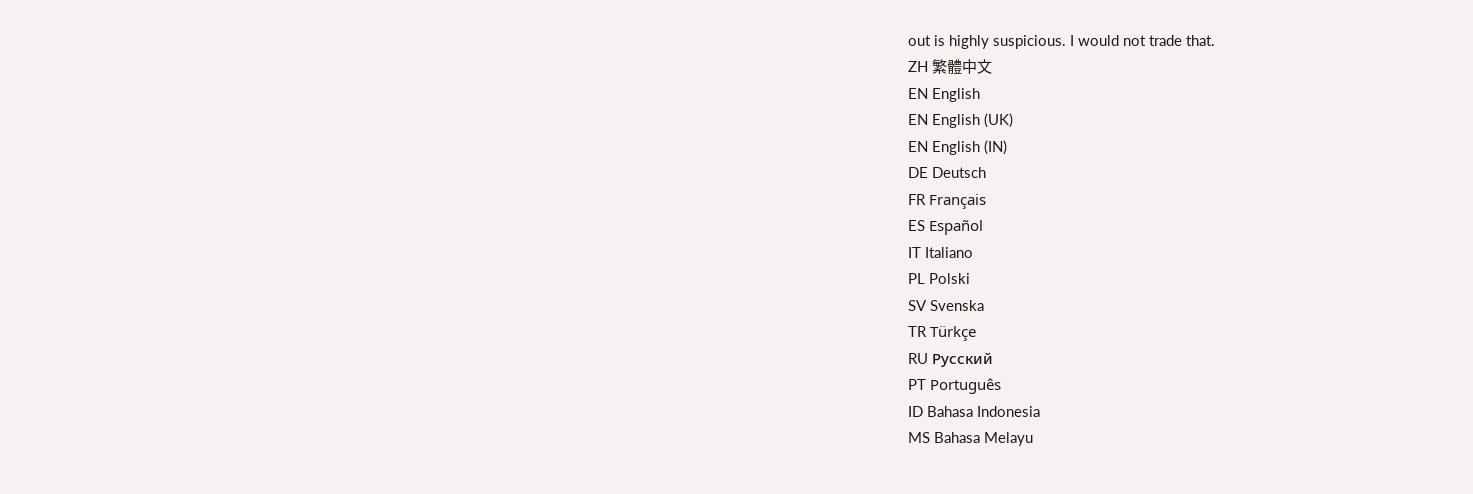out is highly suspicious. I would not trade that.
ZH 繁體中文
EN English
EN English (UK)
EN English (IN)
DE Deutsch
FR Français
ES Español
IT Italiano
PL Polski
SV Svenska
TR Türkçe
RU Русский
PT Português
ID Bahasa Indonesia
MS Bahasa Melayu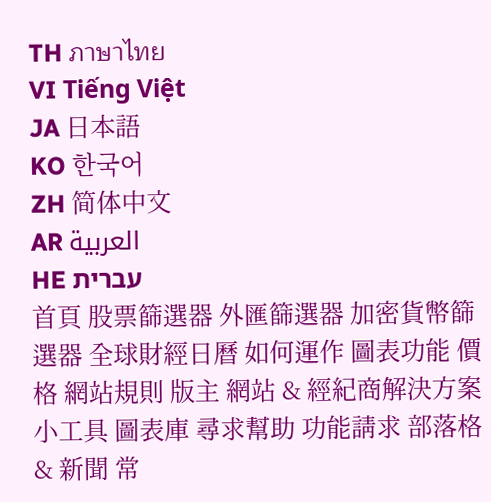TH ภาษาไทย
VI Tiếng Việt
JA 日本語
KO 한국어
ZH 简体中文
AR العربية
HE עברית
首頁 股票篩選器 外匯篩選器 加密貨幣篩選器 全球財經日曆 如何運作 圖表功能 價格 網站規則 版主 網站 & 經紀商解決方案 小工具 圖表庫 尋求幫助 功能請求 部落格 & 新聞 常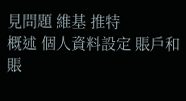見問題 維基 推特
概述 個人資料設定 賬戶和賬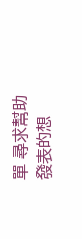單 尋求幫助 發表的想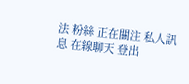法 粉絲 正在關注 私人訊息 在線聊天 登出